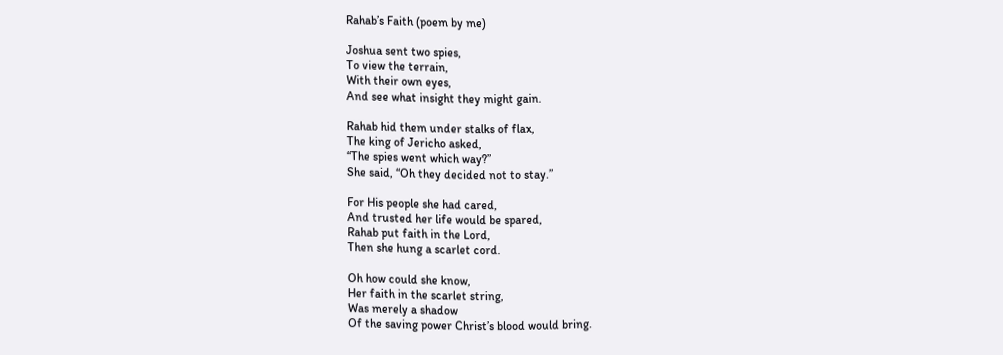Rahab’s Faith (poem by me)

Joshua sent two spies,
To view the terrain,
With their own eyes,
And see what insight they might gain.

Rahab hid them under stalks of flax,
The king of Jericho asked,
“The spies went which way?”
She said, “Oh they decided not to stay.”

For His people she had cared,
And trusted her life would be spared,
Rahab put faith in the Lord,
Then she hung a scarlet cord.

Oh how could she know,
Her faith in the scarlet string,
Was merely a shadow
Of the saving power Christ’s blood would bring.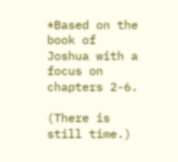*Based on the book of Joshua with a focus on chapters 2-6.

(There is still time.)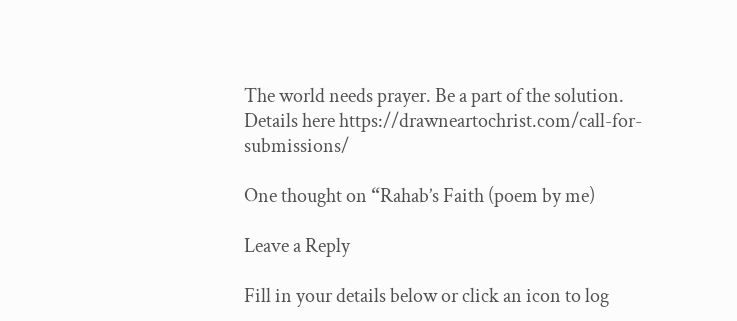The world needs prayer. Be a part of the solution. Details here https://drawneartochrist.com/call-for-submissions/

One thought on “Rahab’s Faith (poem by me)

Leave a Reply

Fill in your details below or click an icon to log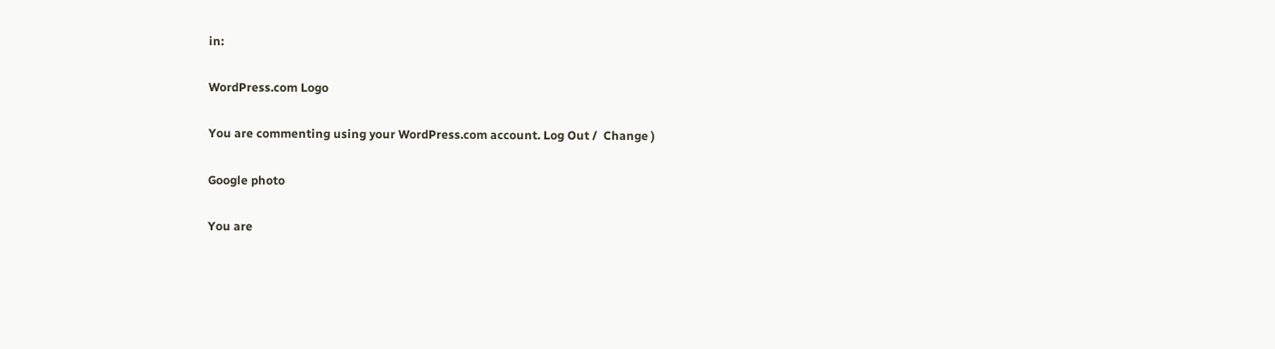in:

WordPress.com Logo

You are commenting using your WordPress.com account. Log Out /  Change )

Google photo

You are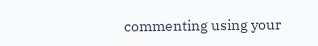commenting using your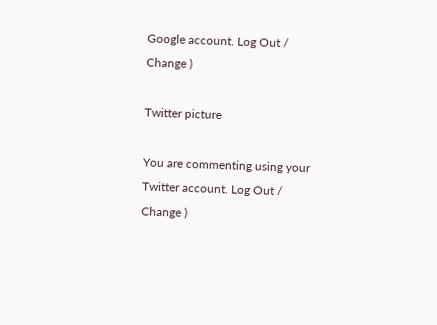Google account. Log Out /  Change )

Twitter picture

You are commenting using your Twitter account. Log Out /  Change )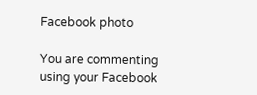Facebook photo

You are commenting using your Facebook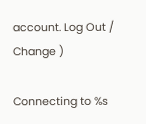account. Log Out /  Change )

Connecting to %s